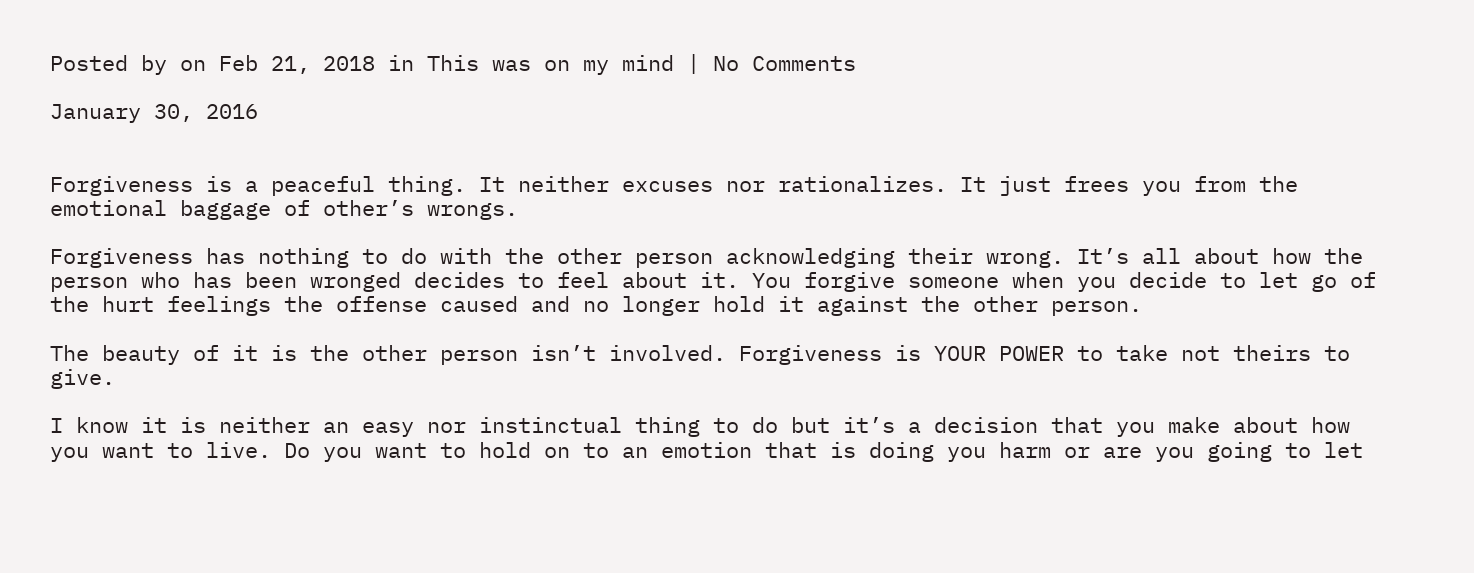Posted by on Feb 21, 2018 in This was on my mind | No Comments

January 30, 2016


Forgiveness is a peaceful thing. It neither excuses nor rationalizes. It just frees you from the emotional baggage of other’s wrongs.

Forgiveness has nothing to do with the other person acknowledging their wrong. It’s all about how the person who has been wronged decides to feel about it. You forgive someone when you decide to let go of the hurt feelings the offense caused and no longer hold it against the other person.

The beauty of it is the other person isn’t involved. Forgiveness is YOUR POWER to take not theirs to give.

I know it is neither an easy nor instinctual thing to do but it’s a decision that you make about how you want to live. Do you want to hold on to an emotion that is doing you harm or are you going to let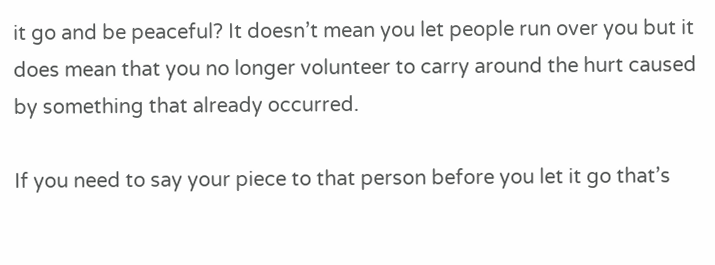it go and be peaceful? It doesn’t mean you let people run over you but it does mean that you no longer volunteer to carry around the hurt caused by something that already occurred.

If you need to say your piece to that person before you let it go that’s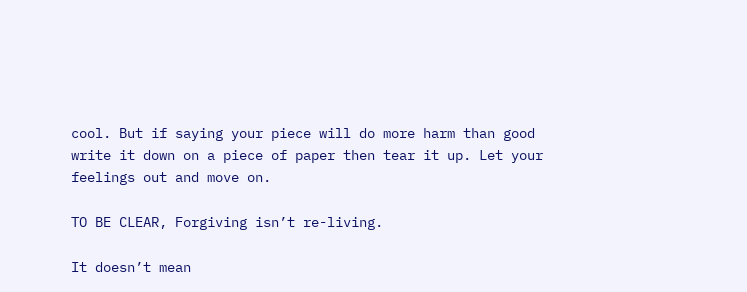cool. But if saying your piece will do more harm than good write it down on a piece of paper then tear it up. Let your feelings out and move on.

TO BE CLEAR, Forgiving isn’t re-living.

It doesn’t mean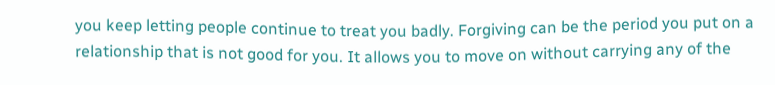you keep letting people continue to treat you badly. Forgiving can be the period you put on a relationship that is not good for you. It allows you to move on without carrying any of the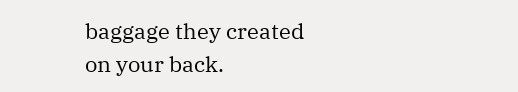baggage they created on your back.